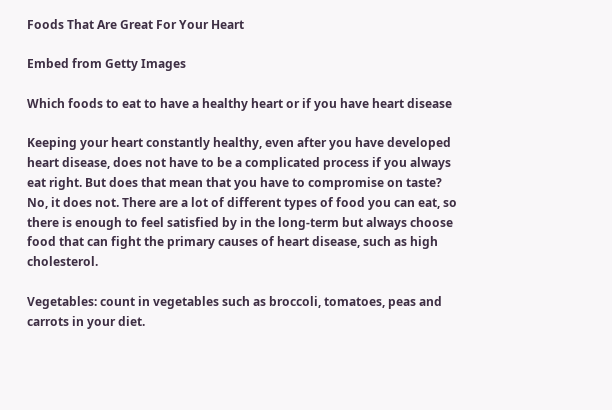Foods That Are Great For Your Heart

Embed from Getty Images

Which foods to eat to have a healthy heart or if you have heart disease

Keeping your heart constantly healthy, even after you have developed heart disease, does not have to be a complicated process if you always eat right. But does that mean that you have to compromise on taste? No, it does not. There are a lot of different types of food you can eat, so there is enough to feel satisfied by in the long-term but always choose food that can fight the primary causes of heart disease, such as high cholesterol.

Vegetables: count in vegetables such as broccoli, tomatoes, peas and carrots in your diet.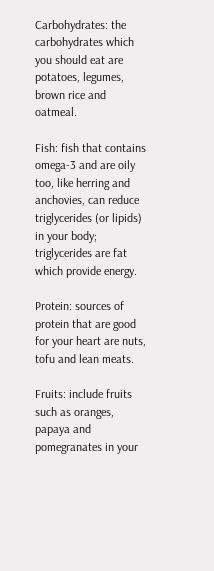Carbohydrates: the carbohydrates which you should eat are potatoes, legumes, brown rice and oatmeal.

Fish: fish that contains omega-3 and are oily too, like herring and anchovies, can reduce triglycerides (or lipids) in your body; triglycerides are fat which provide energy.

Protein: sources of protein that are good for your heart are nuts, tofu and lean meats.

Fruits: include fruits such as oranges, papaya and pomegranates in your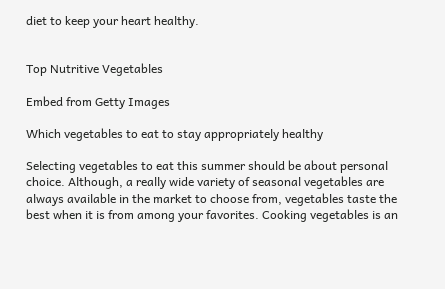diet to keep your heart healthy.


Top Nutritive Vegetables

Embed from Getty Images

Which vegetables to eat to stay appropriately healthy

Selecting vegetables to eat this summer should be about personal choice. Although, a really wide variety of seasonal vegetables are always available in the market to choose from, vegetables taste the best when it is from among your favorites. Cooking vegetables is an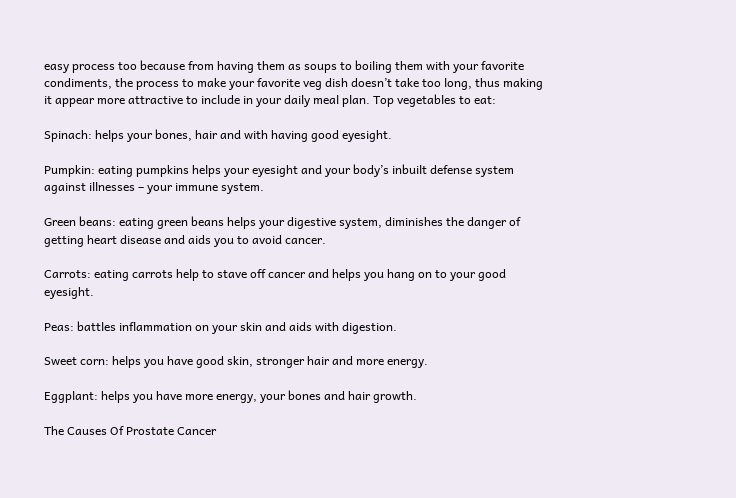easy process too because from having them as soups to boiling them with your favorite condiments, the process to make your favorite veg dish doesn’t take too long, thus making it appear more attractive to include in your daily meal plan. Top vegetables to eat:

Spinach: helps your bones, hair and with having good eyesight.

Pumpkin: eating pumpkins helps your eyesight and your body’s inbuilt defense system against illnesses – your immune system.

Green beans: eating green beans helps your digestive system, diminishes the danger of getting heart disease and aids you to avoid cancer.

Carrots: eating carrots help to stave off cancer and helps you hang on to your good eyesight.

Peas: battles inflammation on your skin and aids with digestion.

Sweet corn: helps you have good skin, stronger hair and more energy.

Eggplant: helps you have more energy, your bones and hair growth.

The Causes Of Prostate Cancer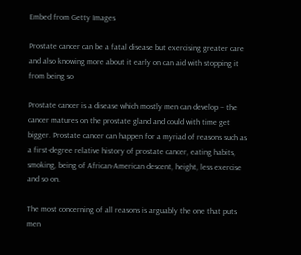Embed from Getty Images

Prostate cancer can be a fatal disease but exercising greater care and also knowing more about it early on can aid with stopping it from being so

Prostate cancer is a disease which mostly men can develop – the cancer matures on the prostate gland and could with time get bigger. Prostate cancer can happen for a myriad of reasons such as a first-degree relative history of prostate cancer, eating habits, smoking, being of African-American descent, height, less exercise and so on.

The most concerning of all reasons is arguably the one that puts men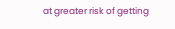at greater risk of getting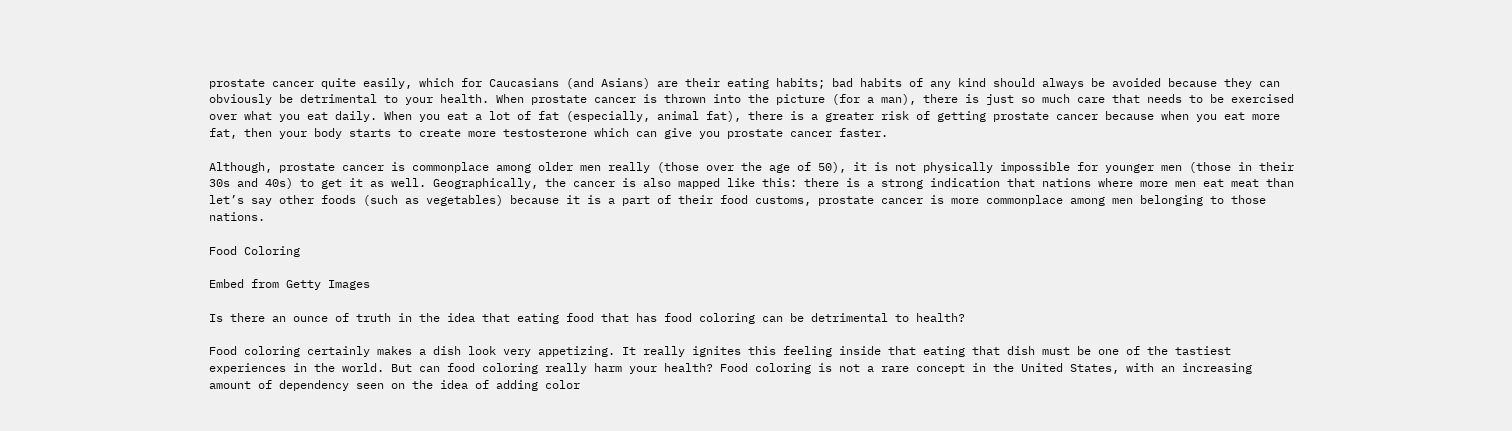prostate cancer quite easily, which for Caucasians (and Asians) are their eating habits; bad habits of any kind should always be avoided because they can obviously be detrimental to your health. When prostate cancer is thrown into the picture (for a man), there is just so much care that needs to be exercised over what you eat daily. When you eat a lot of fat (especially, animal fat), there is a greater risk of getting prostate cancer because when you eat more fat, then your body starts to create more testosterone which can give you prostate cancer faster.

Although, prostate cancer is commonplace among older men really (those over the age of 50), it is not physically impossible for younger men (those in their 30s and 40s) to get it as well. Geographically, the cancer is also mapped like this: there is a strong indication that nations where more men eat meat than let’s say other foods (such as vegetables) because it is a part of their food customs, prostate cancer is more commonplace among men belonging to those nations.

Food Coloring

Embed from Getty Images

Is there an ounce of truth in the idea that eating food that has food coloring can be detrimental to health?

Food coloring certainly makes a dish look very appetizing. It really ignites this feeling inside that eating that dish must be one of the tastiest experiences in the world. But can food coloring really harm your health? Food coloring is not a rare concept in the United States, with an increasing amount of dependency seen on the idea of adding color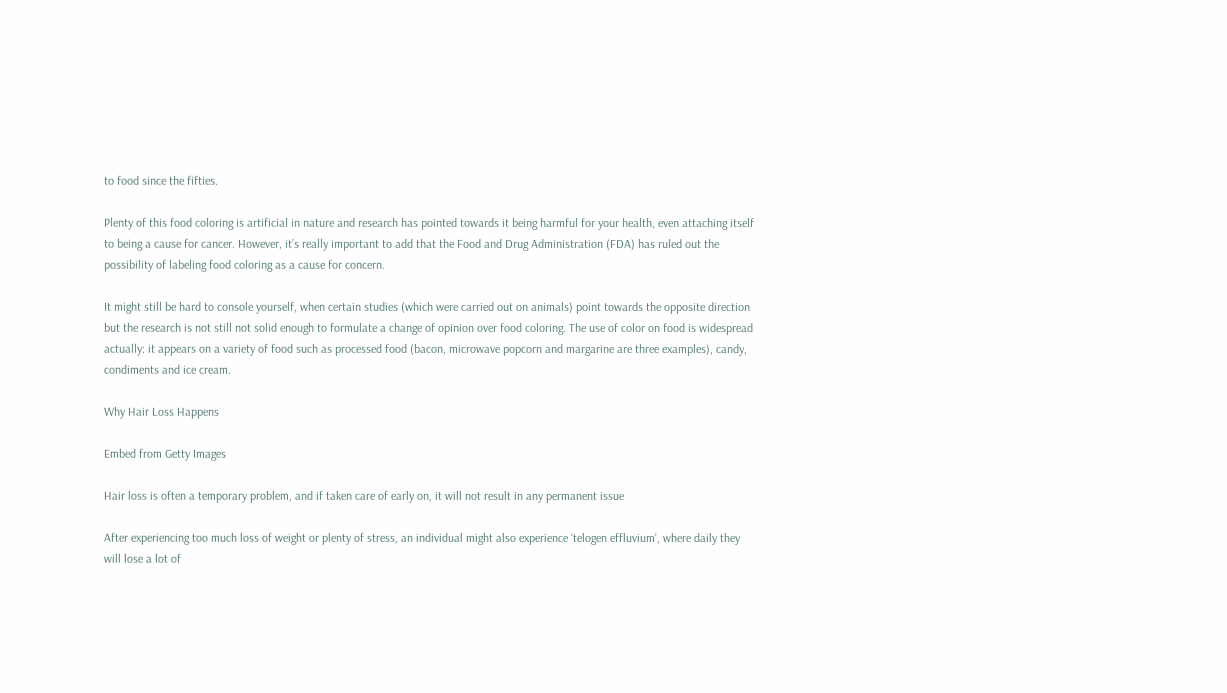to food since the fifties.

Plenty of this food coloring is artificial in nature and research has pointed towards it being harmful for your health, even attaching itself to being a cause for cancer. However, it’s really important to add that the Food and Drug Administration (FDA) has ruled out the possibility of labeling food coloring as a cause for concern.

It might still be hard to console yourself, when certain studies (which were carried out on animals) point towards the opposite direction but the research is not still not solid enough to formulate a change of opinion over food coloring. The use of color on food is widespread actually: it appears on a variety of food such as processed food (bacon, microwave popcorn and margarine are three examples), candy, condiments and ice cream.

Why Hair Loss Happens

Embed from Getty Images

Hair loss is often a temporary problem, and if taken care of early on, it will not result in any permanent issue

After experiencing too much loss of weight or plenty of stress, an individual might also experience ‘telogen effluvium’, where daily they will lose a lot of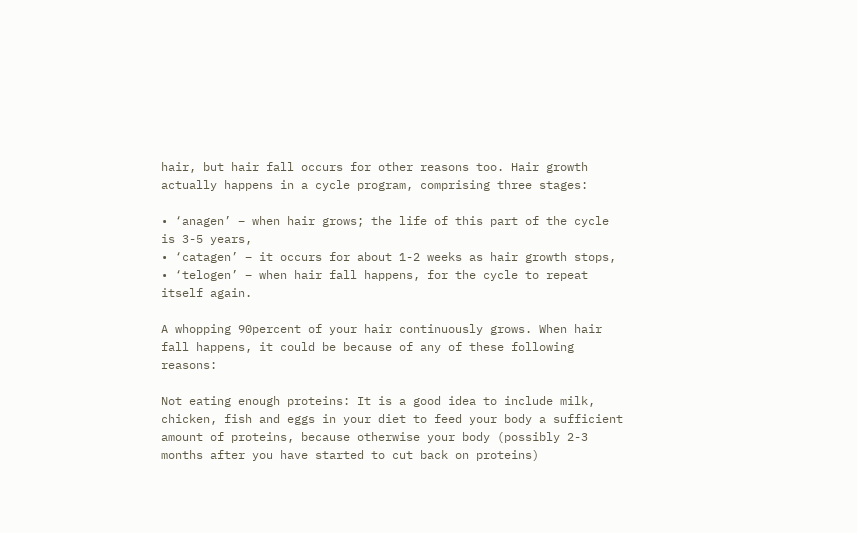hair, but hair fall occurs for other reasons too. Hair growth actually happens in a cycle program, comprising three stages:

• ‘anagen’ – when hair grows; the life of this part of the cycle is 3-5 years,
• ‘catagen’ – it occurs for about 1-2 weeks as hair growth stops,
• ‘telogen’ – when hair fall happens, for the cycle to repeat itself again.

A whopping 90percent of your hair continuously grows. When hair fall happens, it could be because of any of these following reasons:

Not eating enough proteins: It is a good idea to include milk, chicken, fish and eggs in your diet to feed your body a sufficient amount of proteins, because otherwise your body (possibly 2-3 months after you have started to cut back on proteins)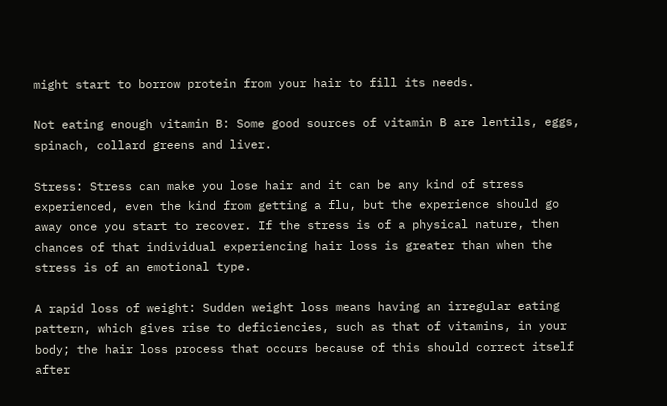might start to borrow protein from your hair to fill its needs.

Not eating enough vitamin B: Some good sources of vitamin B are lentils, eggs, spinach, collard greens and liver.

Stress: Stress can make you lose hair and it can be any kind of stress experienced, even the kind from getting a flu, but the experience should go away once you start to recover. If the stress is of a physical nature, then chances of that individual experiencing hair loss is greater than when the stress is of an emotional type.

A rapid loss of weight: Sudden weight loss means having an irregular eating pattern, which gives rise to deficiencies, such as that of vitamins, in your body; the hair loss process that occurs because of this should correct itself after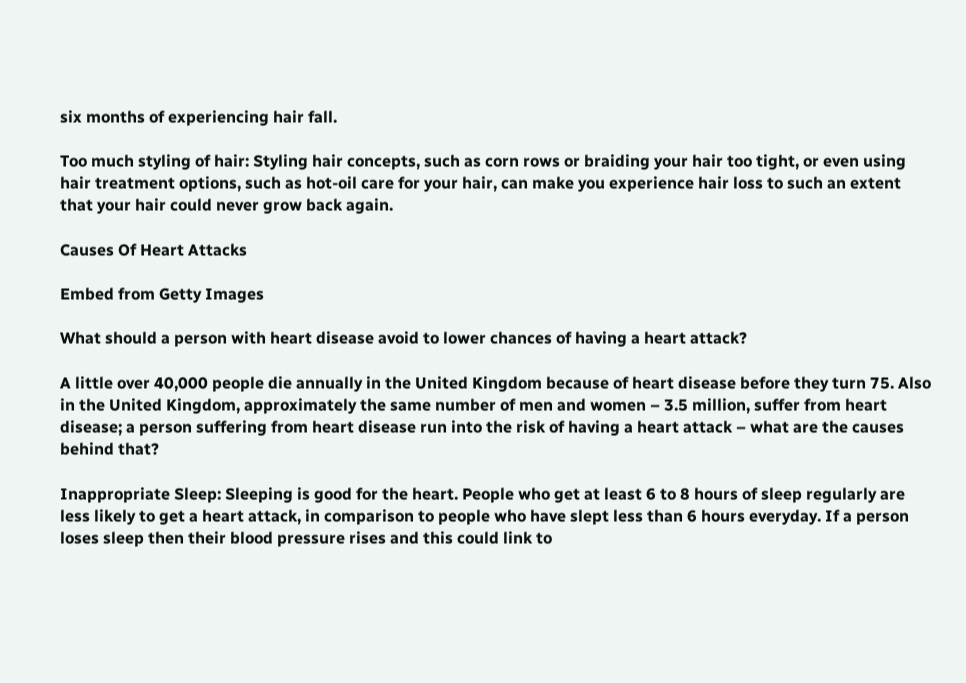six months of experiencing hair fall.

Too much styling of hair: Styling hair concepts, such as corn rows or braiding your hair too tight, or even using hair treatment options, such as hot-oil care for your hair, can make you experience hair loss to such an extent that your hair could never grow back again.

Causes Of Heart Attacks

Embed from Getty Images

What should a person with heart disease avoid to lower chances of having a heart attack?

A little over 40,000 people die annually in the United Kingdom because of heart disease before they turn 75. Also in the United Kingdom, approximately the same number of men and women – 3.5 million, suffer from heart disease; a person suffering from heart disease run into the risk of having a heart attack – what are the causes behind that?

Inappropriate Sleep: Sleeping is good for the heart. People who get at least 6 to 8 hours of sleep regularly are less likely to get a heart attack, in comparison to people who have slept less than 6 hours everyday. If a person loses sleep then their blood pressure rises and this could link to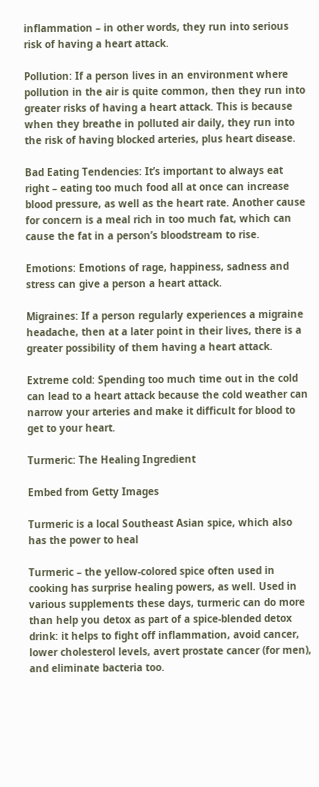inflammation – in other words, they run into serious risk of having a heart attack.

Pollution: If a person lives in an environment where pollution in the air is quite common, then they run into greater risks of having a heart attack. This is because when they breathe in polluted air daily, they run into the risk of having blocked arteries, plus heart disease.

Bad Eating Tendencies: It’s important to always eat right – eating too much food all at once can increase blood pressure, as well as the heart rate. Another cause for concern is a meal rich in too much fat, which can cause the fat in a person’s bloodstream to rise.

Emotions: Emotions of rage, happiness, sadness and stress can give a person a heart attack.

Migraines: If a person regularly experiences a migraine headache, then at a later point in their lives, there is a greater possibility of them having a heart attack.

Extreme cold: Spending too much time out in the cold can lead to a heart attack because the cold weather can narrow your arteries and make it difficult for blood to get to your heart.

Turmeric: The Healing Ingredient

Embed from Getty Images

Turmeric is a local Southeast Asian spice, which also has the power to heal

Turmeric – the yellow-colored spice often used in cooking has surprise healing powers, as well. Used in various supplements these days, turmeric can do more than help you detox as part of a spice-blended detox drink: it helps to fight off inflammation, avoid cancer, lower cholesterol levels, avert prostate cancer (for men), and eliminate bacteria too.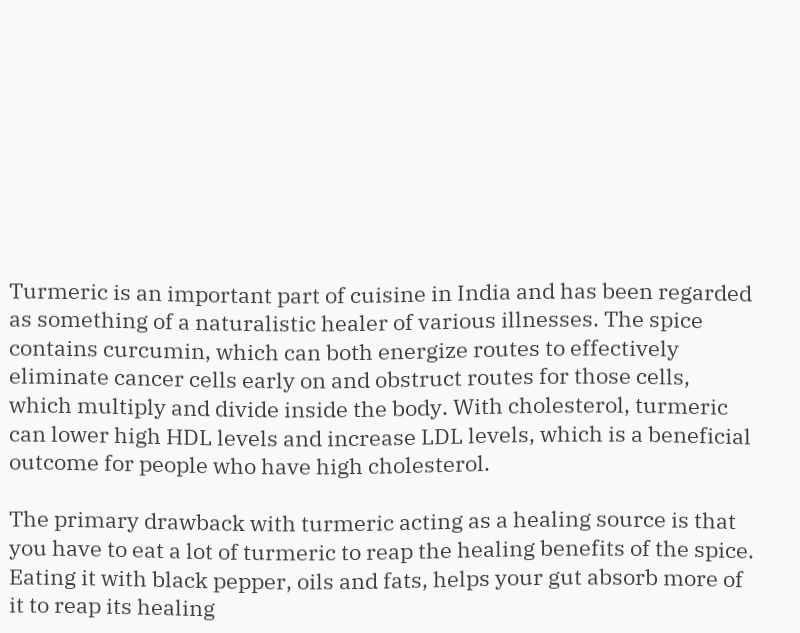Turmeric is an important part of cuisine in India and has been regarded as something of a naturalistic healer of various illnesses. The spice contains curcumin, which can both energize routes to effectively eliminate cancer cells early on and obstruct routes for those cells, which multiply and divide inside the body. With cholesterol, turmeric can lower high HDL levels and increase LDL levels, which is a beneficial outcome for people who have high cholesterol.

The primary drawback with turmeric acting as a healing source is that you have to eat a lot of turmeric to reap the healing benefits of the spice. Eating it with black pepper, oils and fats, helps your gut absorb more of it to reap its healing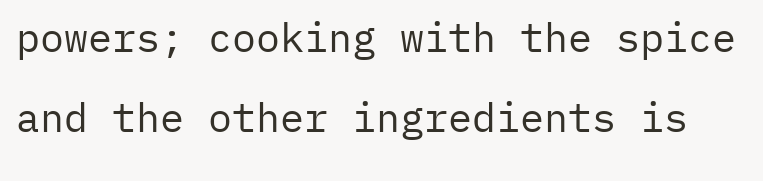powers; cooking with the spice and the other ingredients is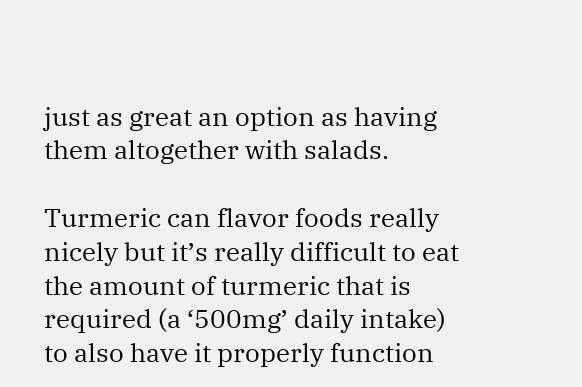just as great an option as having them altogether with salads.

Turmeric can flavor foods really nicely but it’s really difficult to eat the amount of turmeric that is required (a ‘500mg’ daily intake) to also have it properly function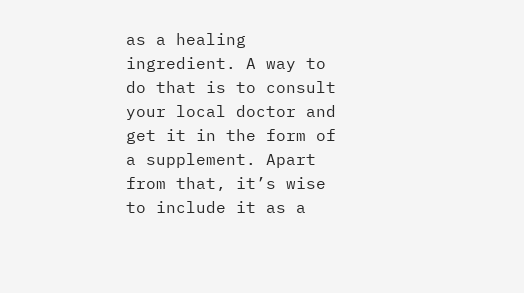as a healing ingredient. A way to do that is to consult your local doctor and get it in the form of a supplement. Apart from that, it’s wise to include it as a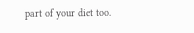part of your diet too.